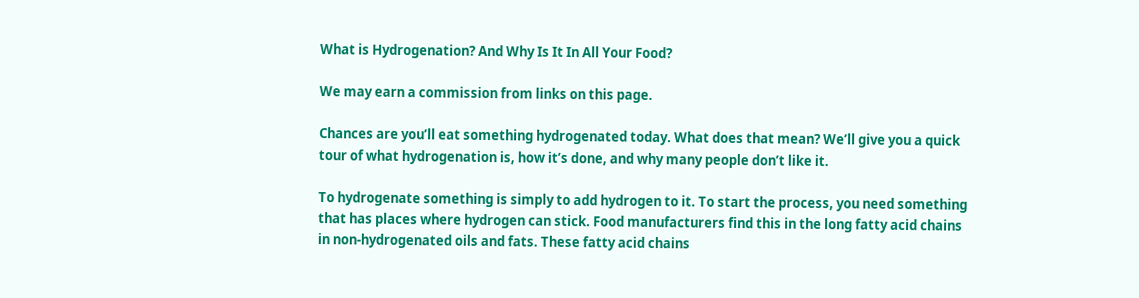What is Hydrogenation? And Why Is It In All Your Food?

We may earn a commission from links on this page.

Chances are you’ll eat something hydrogenated today. What does that mean? We’ll give you a quick tour of what hydrogenation is, how it’s done, and why many people don’t like it.

To hydrogenate something is simply to add hydrogen to it. To start the process, you need something that has places where hydrogen can stick. Food manufacturers find this in the long fatty acid chains in non-hydrogenated oils and fats. These fatty acid chains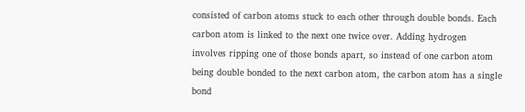consisted of carbon atoms stuck to each other through double bonds. Each carbon atom is linked to the next one twice over. Adding hydrogen involves ripping one of those bonds apart, so instead of one carbon atom being double bonded to the next carbon atom, the carbon atom has a single bond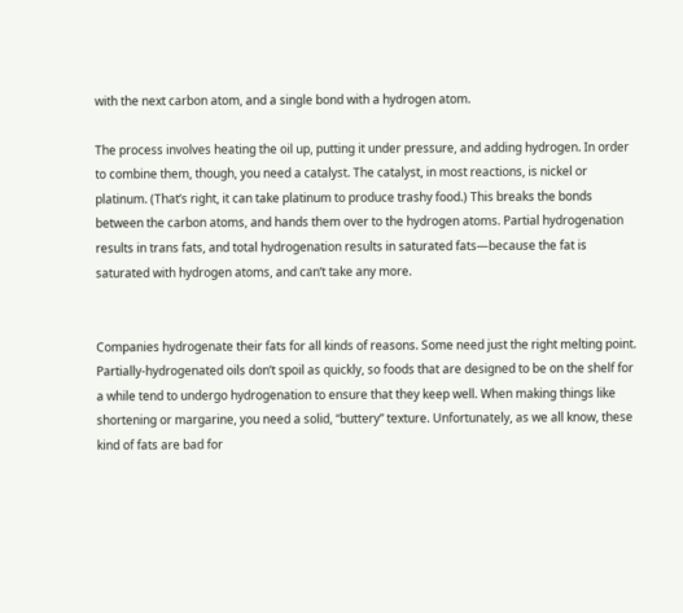with the next carbon atom, and a single bond with a hydrogen atom.

The process involves heating the oil up, putting it under pressure, and adding hydrogen. In order to combine them, though, you need a catalyst. The catalyst, in most reactions, is nickel or platinum. (That’s right, it can take platinum to produce trashy food.) This breaks the bonds between the carbon atoms, and hands them over to the hydrogen atoms. Partial hydrogenation results in trans fats, and total hydrogenation results in saturated fats—because the fat is saturated with hydrogen atoms, and can’t take any more.


Companies hydrogenate their fats for all kinds of reasons. Some need just the right melting point. Partially-hydrogenated oils don’t spoil as quickly, so foods that are designed to be on the shelf for a while tend to undergo hydrogenation to ensure that they keep well. When making things like shortening or margarine, you need a solid, “buttery” texture. Unfortunately, as we all know, these kind of fats are bad for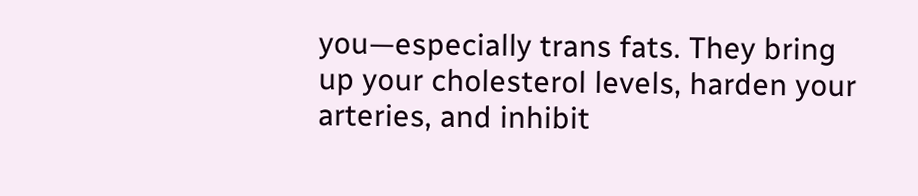you—especially trans fats. They bring up your cholesterol levels, harden your arteries, and inhibit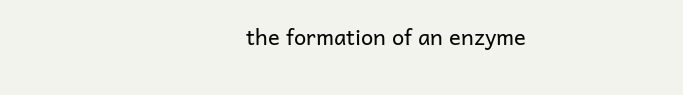the formation of an enzyme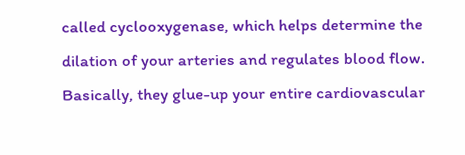called cyclooxygenase, which helps determine the dilation of your arteries and regulates blood flow. Basically, they glue-up your entire cardiovascular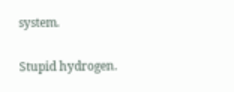system.

Stupid hydrogen.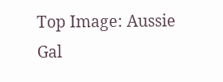Top Image: Aussie Gal